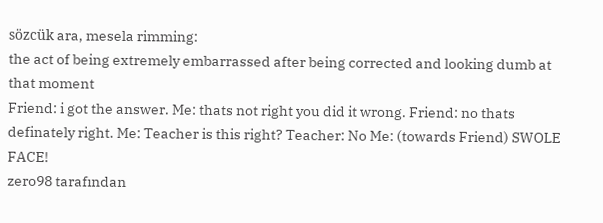sözcük ara, mesela rimming:
the act of being extremely embarrassed after being corrected and looking dumb at that moment
Friend: i got the answer. Me: thats not right you did it wrong. Friend: no thats definately right. Me: Teacher is this right? Teacher: No Me: (towards Friend) SWOLE FACE!
zero98 tarafından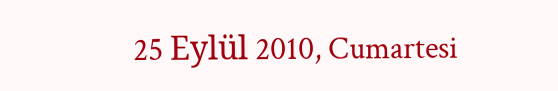25 Eylül 2010, Cumartesi